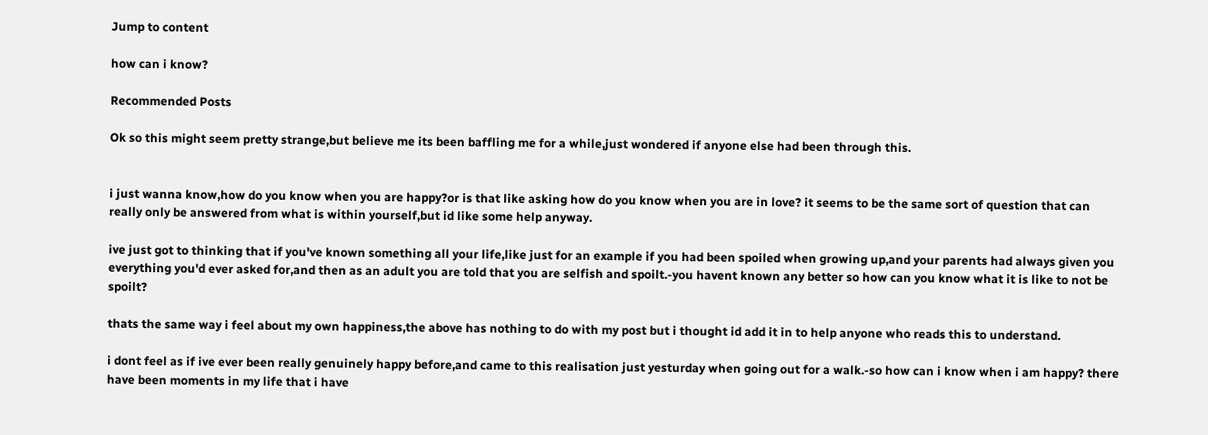Jump to content

how can i know?

Recommended Posts

Ok so this might seem pretty strange,but believe me its been baffling me for a while,just wondered if anyone else had been through this.


i just wanna know,how do you know when you are happy?or is that like asking how do you know when you are in love? it seems to be the same sort of question that can really only be answered from what is within yourself,but id like some help anyway.

ive just got to thinking that if you've known something all your life,like just for an example if you had been spoiled when growing up,and your parents had always given you everything you'd ever asked for,and then as an adult you are told that you are selfish and spoilt.-you havent known any better so how can you know what it is like to not be spoilt?

thats the same way i feel about my own happiness,the above has nothing to do with my post but i thought id add it in to help anyone who reads this to understand.

i dont feel as if ive ever been really genuinely happy before,and came to this realisation just yesturday when going out for a walk.-so how can i know when i am happy? there have been moments in my life that i have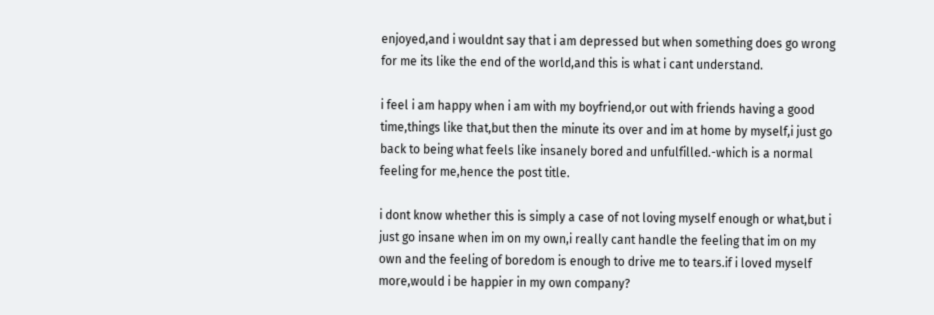enjoyed,and i wouldnt say that i am depressed but when something does go wrong for me its like the end of the world,and this is what i cant understand.

i feel i am happy when i am with my boyfriend,or out with friends having a good time,things like that,but then the minute its over and im at home by myself,i just go back to being what feels like insanely bored and unfulfilled.-which is a normal feeling for me,hence the post title.

i dont know whether this is simply a case of not loving myself enough or what,but i just go insane when im on my own,i really cant handle the feeling that im on my own and the feeling of boredom is enough to drive me to tears.if i loved myself more,would i be happier in my own company?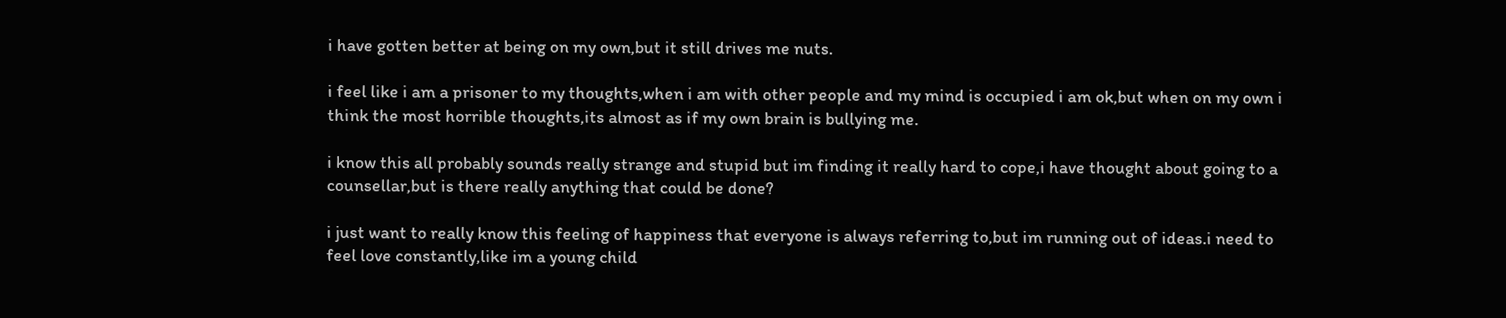i have gotten better at being on my own,but it still drives me nuts.

i feel like i am a prisoner to my thoughts,when i am with other people and my mind is occupied i am ok,but when on my own i think the most horrible thoughts,its almost as if my own brain is bullying me.

i know this all probably sounds really strange and stupid but im finding it really hard to cope,i have thought about going to a counsellar,but is there really anything that could be done?

i just want to really know this feeling of happiness that everyone is always referring to,but im running out of ideas.i need to feel love constantly,like im a young child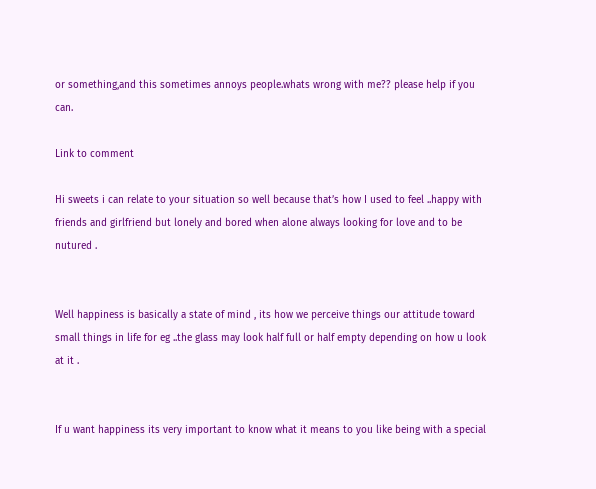or something,and this sometimes annoys people.whats wrong with me?? please help if you can.

Link to comment

Hi sweets i can relate to your situation so well because that’s how I used to feel ..happy with friends and girlfriend but lonely and bored when alone always looking for love and to be nutured .


Well happiness is basically a state of mind , its how we perceive things our attitude toward small things in life for eg ..the glass may look half full or half empty depending on how u look at it .


If u want happiness its very important to know what it means to you like being with a special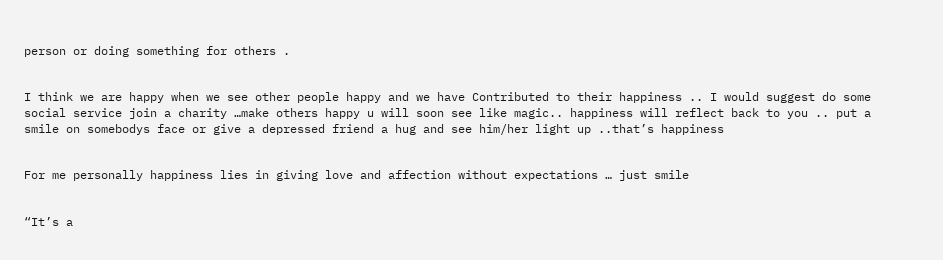person or doing something for others .


I think we are happy when we see other people happy and we have Contributed to their happiness .. I would suggest do some social service join a charity …make others happy u will soon see like magic.. happiness will reflect back to you .. put a smile on somebodys face or give a depressed friend a hug and see him/her light up ..that’s happiness


For me personally happiness lies in giving love and affection without expectations … just smile


“It’s a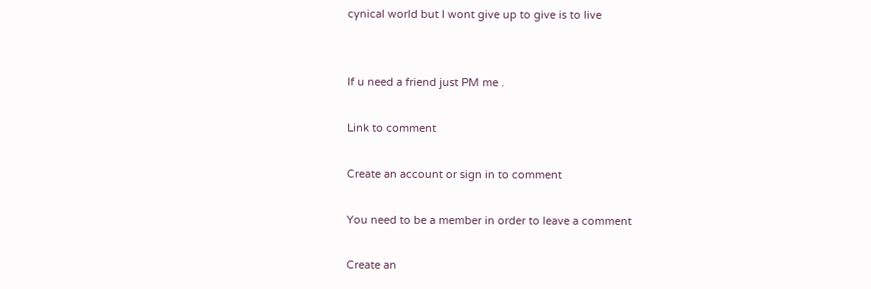cynical world but I wont give up to give is to live


If u need a friend just PM me .

Link to comment

Create an account or sign in to comment

You need to be a member in order to leave a comment

Create an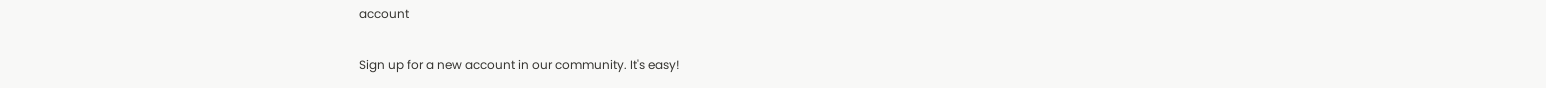account

Sign up for a new account in our community. It's easy!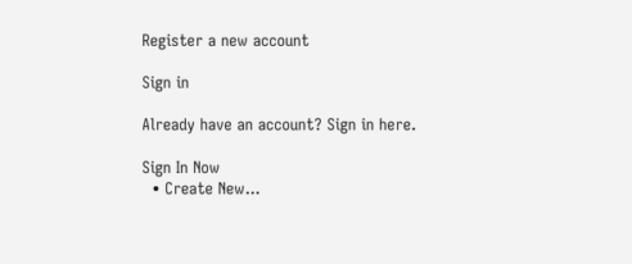Register a new account

Sign in

Already have an account? Sign in here.

Sign In Now
  • Create New...